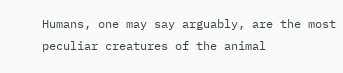Humans, one may say arguably, are the most peculiar creatures of the animal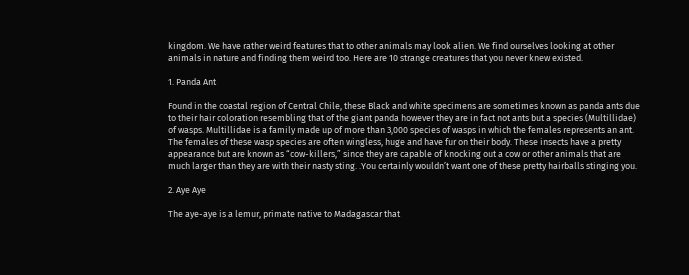kingdom. We have rather weird features that to other animals may look alien. We find ourselves looking at other animals in nature and finding them weird too. Here are 10 strange creatures that you never knew existed.

1. Panda Ant

Found in the coastal region of Central Chile, these Black and white specimens are sometimes known as panda ants due to their hair coloration resembling that of the giant panda however they are in fact not ants but a species (Multillidae) of wasps. Multillidae is a family made up of more than 3,000 species of wasps in which the females represents an ant. The females of these wasp species are often wingless, huge and have fur on their body. These insects have a pretty appearance but are known as “cow-killers,” since they are capable of knocking out a cow or other animals that are much larger than they are with their nasty sting. .You certainly wouldn’t want one of these pretty hairballs stinging you.

2. Aye Aye

The aye-aye is a lemur, primate native to Madagascar that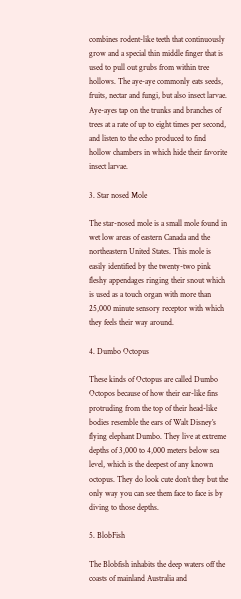combines rodent-like teeth that continuously grow and a special thin middle finger that is used to pull out grubs from within tree hollows. The aye-aye commonly eats seeds, fruits, nectar and fungi, but also insect larvae. Aye-ayes tap on the trunks and branches of trees at a rate of up to eight times per second, and listen to the echo produced to find hollow chambers in which hide their favorite insect larvae.

3. Star nosed Mole

The star-nosed mole is a small mole found in wet low areas of eastern Canada and the northeastern United States. This mole is easily identified by the twenty-two pink fleshy appendages ringing their snout which is used as a touch organ with more than 25,000 minute sensory receptor with which they feels their way around.

4. Dumbo Octopus

These kinds of Octopus are called Dumbo Octopos because of how their ear-like fins protruding from the top of their head-like bodies resemble the ears of Walt Disney’s flying elephant Dumbo. They live at extreme depths of 3,000 to 4,000 meters below sea level, which is the deepest of any known octopus. They do look cute don’t they but the only way you can see them face to face is by diving to those depths.

5. BlobFish

The Blobfish inhabits the deep waters off the coasts of mainland Australia and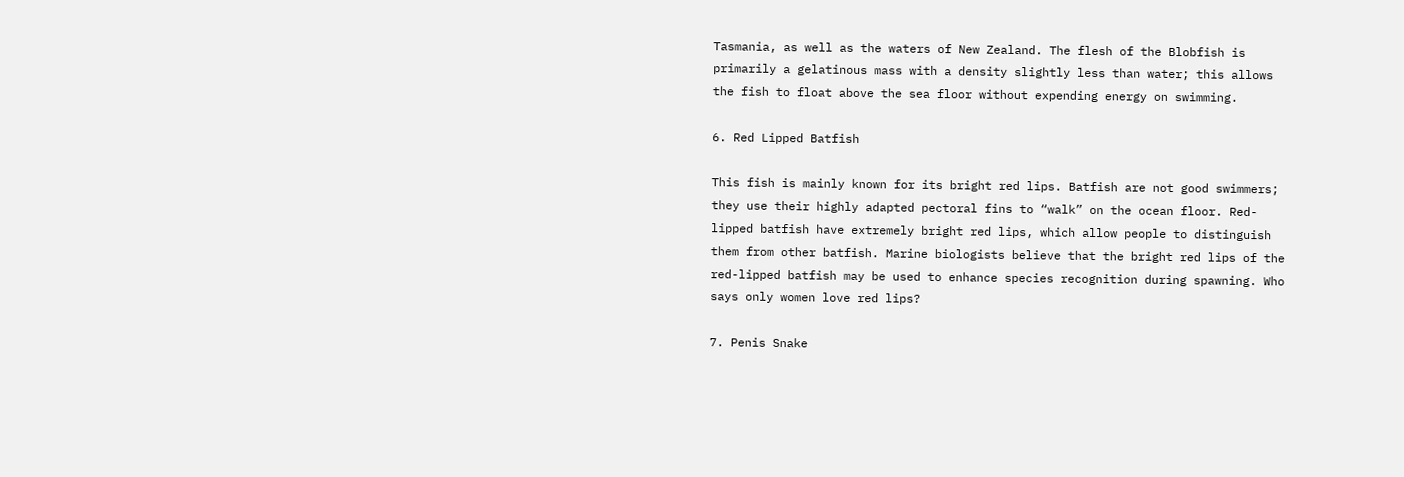Tasmania, as well as the waters of New Zealand. The flesh of the Blobfish is primarily a gelatinous mass with a density slightly less than water; this allows the fish to float above the sea floor without expending energy on swimming.

6. Red Lipped Batfish

This fish is mainly known for its bright red lips. Batfish are not good swimmers; they use their highly adapted pectoral fins to “walk” on the ocean floor. Red-lipped batfish have extremely bright red lips, which allow people to distinguish them from other batfish. Marine biologists believe that the bright red lips of the red-lipped batfish may be used to enhance species recognition during spawning. Who says only women love red lips?

7. Penis Snake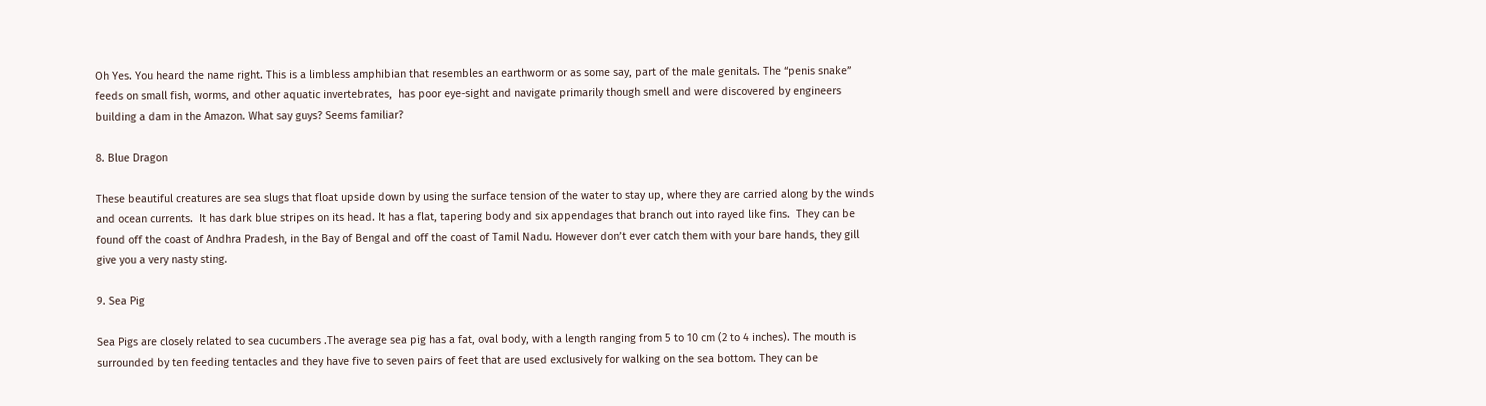Oh Yes. You heard the name right. This is a limbless amphibian that resembles an earthworm or as some say, part of the male genitals. The “penis snake” feeds on small fish, worms, and other aquatic invertebrates,  has poor eye-sight and navigate primarily though smell and were discovered by engineers building a dam in the Amazon. What say guys? Seems familiar?

8. Blue Dragon

These beautiful creatures are sea slugs that float upside down by using the surface tension of the water to stay up, where they are carried along by the winds and ocean currents.  It has dark blue stripes on its head. It has a flat, tapering body and six appendages that branch out into rayed like fins.  They can be found off the coast of Andhra Pradesh, in the Bay of Bengal and off the coast of Tamil Nadu. However don’t ever catch them with your bare hands, they gill give you a very nasty sting.

9. Sea Pig

Sea Pigs are closely related to sea cucumbers .The average sea pig has a fat, oval body, with a length ranging from 5 to 10 cm (2 to 4 inches). The mouth is surrounded by ten feeding tentacles and they have five to seven pairs of feet that are used exclusively for walking on the sea bottom. They can be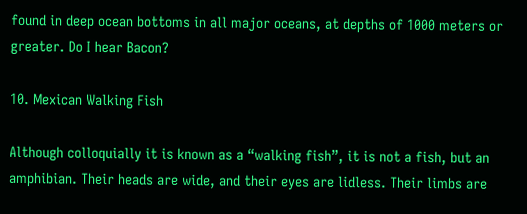found in deep ocean bottoms in all major oceans, at depths of 1000 meters or greater. Do I hear Bacon?

10. Mexican Walking Fish

Although colloquially it is known as a “walking fish”, it is not a fish, but an amphibian. Their heads are wide, and their eyes are lidless. Their limbs are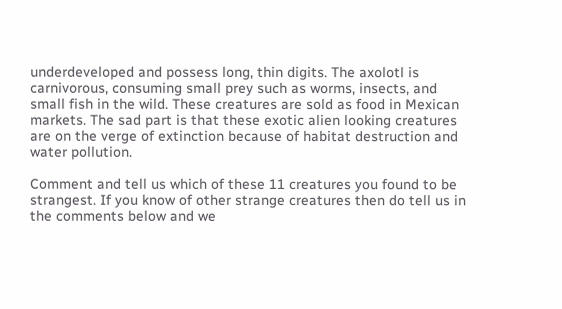underdeveloped and possess long, thin digits. The axolotl is carnivorous, consuming small prey such as worms, insects, and small fish in the wild. These creatures are sold as food in Mexican markets. The sad part is that these exotic alien looking creatures are on the verge of extinction because of habitat destruction and water pollution.

Comment and tell us which of these 11 creatures you found to be strangest. If you know of other strange creatures then do tell us in the comments below and we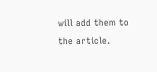will add them to the article.